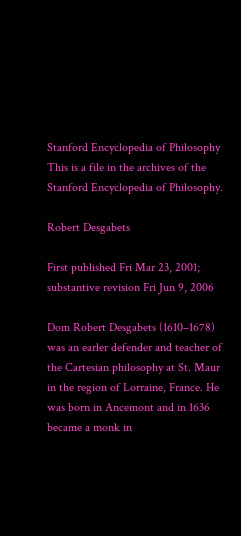Stanford Encyclopedia of Philosophy
This is a file in the archives of the Stanford Encyclopedia of Philosophy.

Robert Desgabets

First published Fri Mar 23, 2001; substantive revision Fri Jun 9, 2006

Dom Robert Desgabets (1610–1678) was an earler defender and teacher of the Cartesian philosophy at St. Maur in the region of Lorraine, France. He was born in Ancemont and in 1636 became a monk in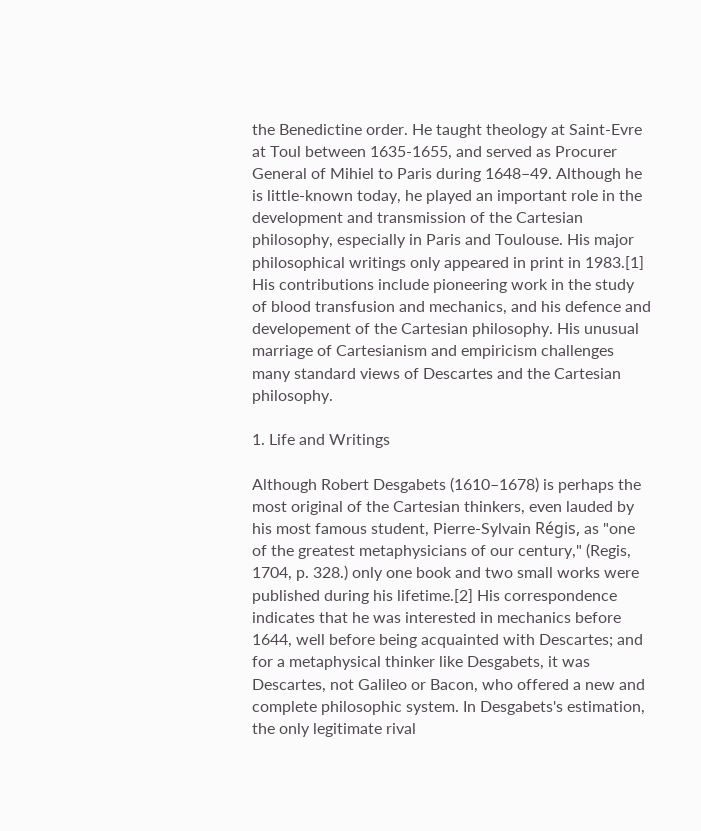the Benedictine order. He taught theology at Saint-Evre at Toul between 1635-1655, and served as Procurer General of Mihiel to Paris during 1648–49. Although he is little-known today, he played an important role in the development and transmission of the Cartesian philosophy, especially in Paris and Toulouse. His major philosophical writings only appeared in print in 1983.[1] His contributions include pioneering work in the study of blood transfusion and mechanics, and his defence and developement of the Cartesian philosophy. His unusual marriage of Cartesianism and empiricism challenges many standard views of Descartes and the Cartesian philosophy.

1. Life and Writings

Although Robert Desgabets (1610–1678) is perhaps the most original of the Cartesian thinkers, even lauded by his most famous student, Pierre-Sylvain Régis, as "one of the greatest metaphysicians of our century," (Regis, 1704, p. 328.) only one book and two small works were published during his lifetime.[2] His correspondence indicates that he was interested in mechanics before 1644, well before being acquainted with Descartes; and for a metaphysical thinker like Desgabets, it was Descartes, not Galileo or Bacon, who offered a new and complete philosophic system. In Desgabets's estimation, the only legitimate rival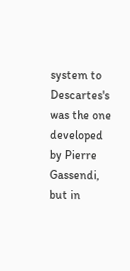system to Descartes's was the one developed by Pierre Gassendi, but in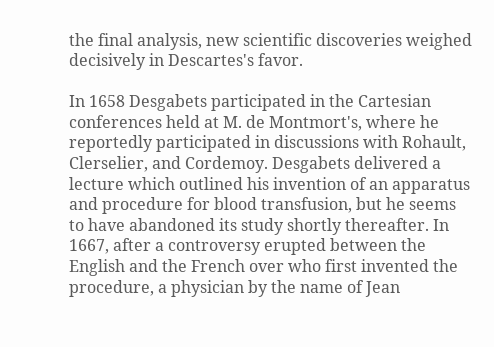the final analysis, new scientific discoveries weighed decisively in Descartes's favor.

In 1658 Desgabets participated in the Cartesian conferences held at M. de Montmort's, where he reportedly participated in discussions with Rohault, Clerselier, and Cordemoy. Desgabets delivered a lecture which outlined his invention of an apparatus and procedure for blood transfusion, but he seems to have abandoned its study shortly thereafter. In 1667, after a controversy erupted between the English and the French over who first invented the procedure, a physician by the name of Jean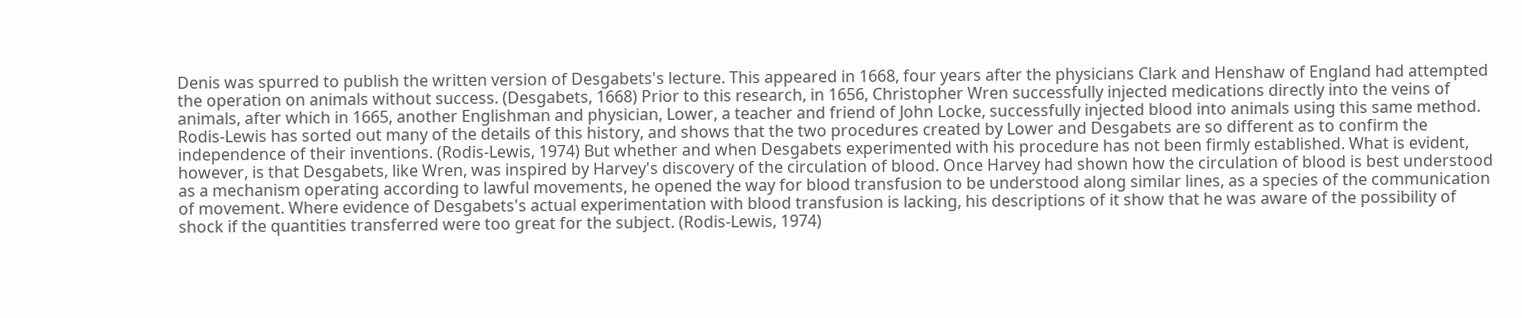Denis was spurred to publish the written version of Desgabets's lecture. This appeared in 1668, four years after the physicians Clark and Henshaw of England had attempted the operation on animals without success. (Desgabets, 1668) Prior to this research, in 1656, Christopher Wren successfully injected medications directly into the veins of animals, after which in 1665, another Englishman and physician, Lower, a teacher and friend of John Locke, successfully injected blood into animals using this same method. Rodis-Lewis has sorted out many of the details of this history, and shows that the two procedures created by Lower and Desgabets are so different as to confirm the independence of their inventions. (Rodis-Lewis, 1974) But whether and when Desgabets experimented with his procedure has not been firmly established. What is evident, however, is that Desgabets, like Wren, was inspired by Harvey's discovery of the circulation of blood. Once Harvey had shown how the circulation of blood is best understood as a mechanism operating according to lawful movements, he opened the way for blood transfusion to be understood along similar lines, as a species of the communication of movement. Where evidence of Desgabets's actual experimentation with blood transfusion is lacking, his descriptions of it show that he was aware of the possibility of shock if the quantities transferred were too great for the subject. (Rodis-Lewis, 1974)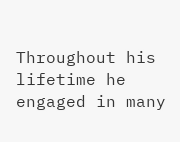Throughout his lifetime he engaged in many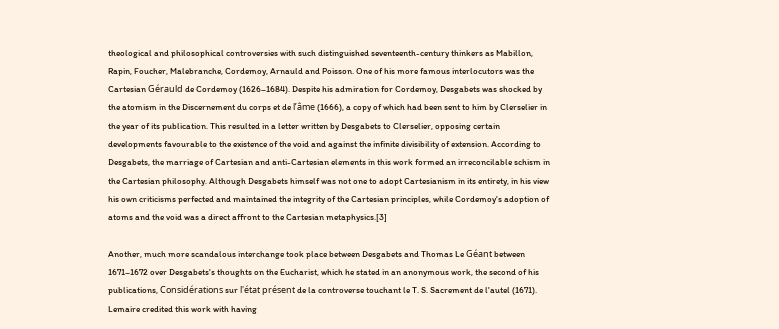theological and philosophical controversies with such distinguished seventeenth-century thinkers as Mabillon, Rapin, Foucher, Malebranche, Cordemoy, Arnauld and Poisson. One of his more famous interlocutors was the Cartesian Gérauld de Cordemoy (1626–1684). Despite his admiration for Cordemoy, Desgabets was shocked by the atomism in the Discernement du corps et de l’âme (1666), a copy of which had been sent to him by Clerselier in the year of its publication. This resulted in a letter written by Desgabets to Clerselier, opposing certain developments favourable to the existence of the void and against the infinite divisibility of extension. According to Desgabets, the marriage of Cartesian and anti-Cartesian elements in this work formed an irreconcilable schism in the Cartesian philosophy. Although Desgabets himself was not one to adopt Cartesianism in its entirety, in his view his own criticisms perfected and maintained the integrity of the Cartesian principles, while Cordemoy's adoption of atoms and the void was a direct affront to the Cartesian metaphysics.[3]

Another, much more scandalous interchange took place between Desgabets and Thomas Le Géant between 1671–1672 over Desgabets's thoughts on the Eucharist, which he stated in an anonymous work, the second of his publications, Considérations sur l'état présent de la controverse touchant le T. S. Sacrement de l'autel (1671). Lemaire credited this work with having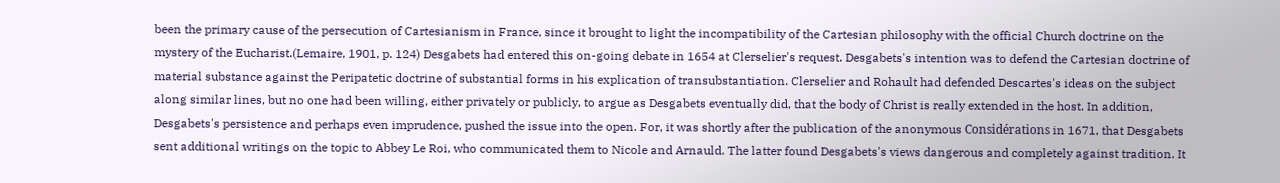been the primary cause of the persecution of Cartesianism in France, since it brought to light the incompatibility of the Cartesian philosophy with the official Church doctrine on the mystery of the Eucharist.(Lemaire, 1901, p. 124) Desgabets had entered this on-going debate in 1654 at Clerselier's request. Desgabets's intention was to defend the Cartesian doctrine of material substance against the Peripatetic doctrine of substantial forms in his explication of transubstantiation. Clerselier and Rohault had defended Descartes's ideas on the subject along similar lines, but no one had been willing, either privately or publicly, to argue as Desgabets eventually did, that the body of Christ is really extended in the host. In addition, Desgabets's persistence and perhaps even imprudence, pushed the issue into the open. For, it was shortly after the publication of the anonymous Considérations in 1671, that Desgabets sent additional writings on the topic to Abbey Le Roi, who communicated them to Nicole and Arnauld. The latter found Desgabets's views dangerous and completely against tradition. It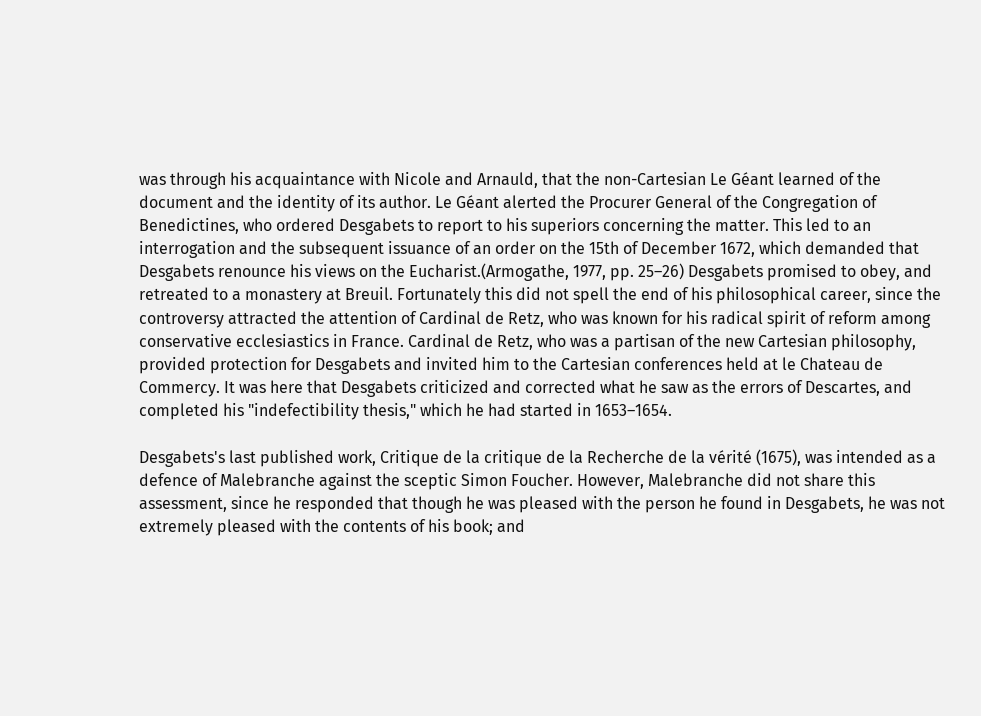was through his acquaintance with Nicole and Arnauld, that the non-Cartesian Le Géant learned of the document and the identity of its author. Le Géant alerted the Procurer General of the Congregation of Benedictines, who ordered Desgabets to report to his superiors concerning the matter. This led to an interrogation and the subsequent issuance of an order on the 15th of December 1672, which demanded that Desgabets renounce his views on the Eucharist.(Armogathe, 1977, pp. 25–26) Desgabets promised to obey, and retreated to a monastery at Breuil. Fortunately this did not spell the end of his philosophical career, since the controversy attracted the attention of Cardinal de Retz, who was known for his radical spirit of reform among conservative ecclesiastics in France. Cardinal de Retz, who was a partisan of the new Cartesian philosophy, provided protection for Desgabets and invited him to the Cartesian conferences held at le Chateau de Commercy. It was here that Desgabets criticized and corrected what he saw as the errors of Descartes, and completed his "indefectibility thesis," which he had started in 1653–1654.

Desgabets's last published work, Critique de la critique de la Recherche de la vérité (1675), was intended as a defence of Malebranche against the sceptic Simon Foucher. However, Malebranche did not share this assessment, since he responded that though he was pleased with the person he found in Desgabets, he was not extremely pleased with the contents of his book; and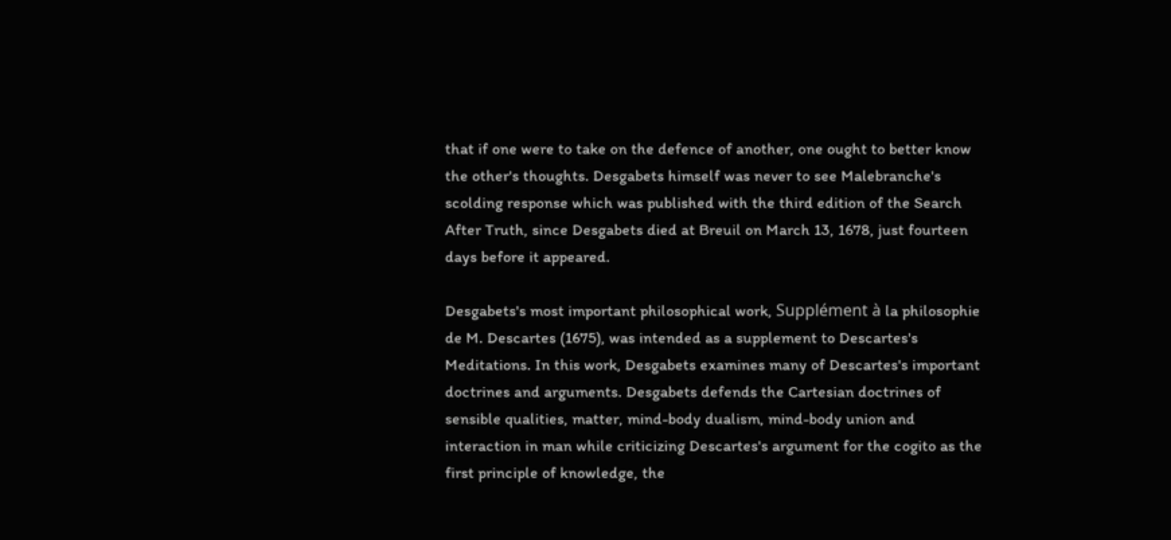that if one were to take on the defence of another, one ought to better know the other's thoughts. Desgabets himself was never to see Malebranche's scolding response which was published with the third edition of the Search After Truth, since Desgabets died at Breuil on March 13, 1678, just fourteen days before it appeared.

Desgabets's most important philosophical work, Supplément à la philosophie de M. Descartes (1675), was intended as a supplement to Descartes's Meditations. In this work, Desgabets examines many of Descartes's important doctrines and arguments. Desgabets defends the Cartesian doctrines of sensible qualities, matter, mind-body dualism, mind-body union and interaction in man while criticizing Descartes's argument for the cogito as the first principle of knowledge, the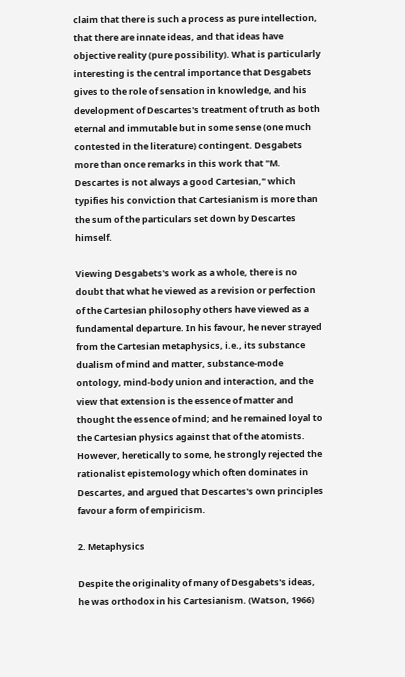claim that there is such a process as pure intellection, that there are innate ideas, and that ideas have objective reality (pure possibility). What is particularly interesting is the central importance that Desgabets gives to the role of sensation in knowledge, and his development of Descartes's treatment of truth as both eternal and immutable but in some sense (one much contested in the literature) contingent. Desgabets more than once remarks in this work that "M. Descartes is not always a good Cartesian," which typifies his conviction that Cartesianism is more than the sum of the particulars set down by Descartes himself.

Viewing Desgabets's work as a whole, there is no doubt that what he viewed as a revision or perfection of the Cartesian philosophy others have viewed as a fundamental departure. In his favour, he never strayed from the Cartesian metaphysics, i.e., its substance dualism of mind and matter, substance-mode ontology, mind-body union and interaction, and the view that extension is the essence of matter and thought the essence of mind; and he remained loyal to the Cartesian physics against that of the atomists. However, heretically to some, he strongly rejected the rationalist epistemology which often dominates in Descartes, and argued that Descartes's own principles favour a form of empiricism.

2. Metaphysics

Despite the originality of many of Desgabets's ideas, he was orthodox in his Cartesianism. (Watson, 1966)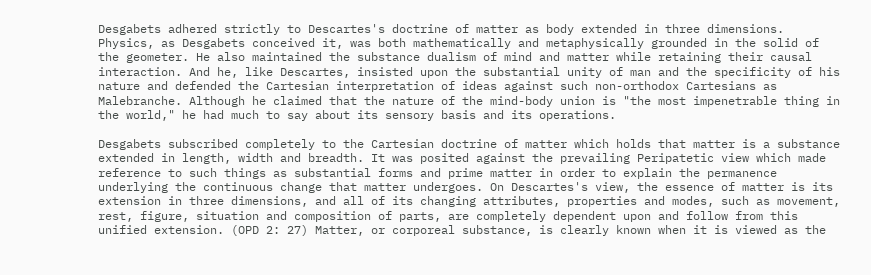Desgabets adhered strictly to Descartes's doctrine of matter as body extended in three dimensions. Physics, as Desgabets conceived it, was both mathematically and metaphysically grounded in the solid of the geometer. He also maintained the substance dualism of mind and matter while retaining their causal interaction. And he, like Descartes, insisted upon the substantial unity of man and the specificity of his nature and defended the Cartesian interpretation of ideas against such non-orthodox Cartesians as Malebranche. Although he claimed that the nature of the mind-body union is "the most impenetrable thing in the world," he had much to say about its sensory basis and its operations.

Desgabets subscribed completely to the Cartesian doctrine of matter which holds that matter is a substance extended in length, width and breadth. It was posited against the prevailing Peripatetic view which made reference to such things as substantial forms and prime matter in order to explain the permanence underlying the continuous change that matter undergoes. On Descartes's view, the essence of matter is its extension in three dimensions, and all of its changing attributes, properties and modes, such as movement, rest, figure, situation and composition of parts, are completely dependent upon and follow from this unified extension. (OPD 2: 27) Matter, or corporeal substance, is clearly known when it is viewed as the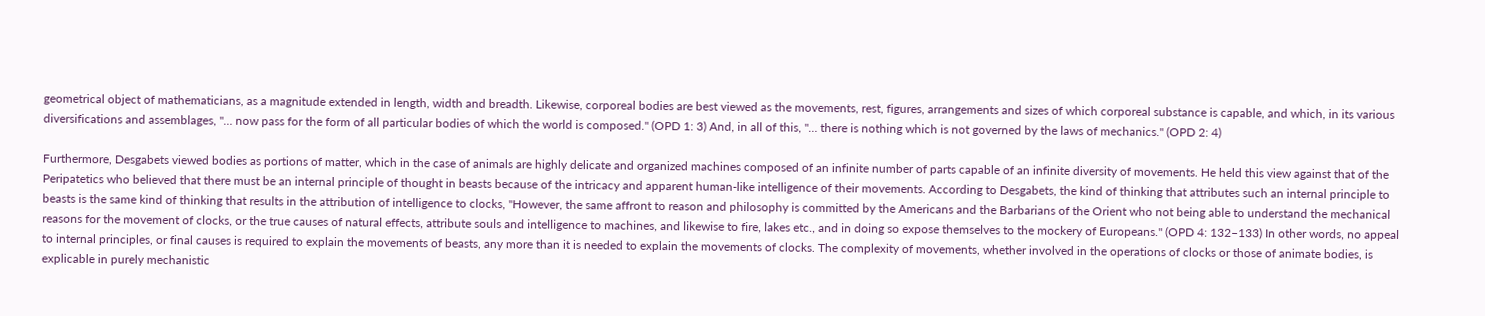geometrical object of mathematicians, as a magnitude extended in length, width and breadth. Likewise, corporeal bodies are best viewed as the movements, rest, figures, arrangements and sizes of which corporeal substance is capable, and which, in its various diversifications and assemblages, "… now pass for the form of all particular bodies of which the world is composed." (OPD 1: 3) And, in all of this, "… there is nothing which is not governed by the laws of mechanics." (OPD 2: 4)

Furthermore, Desgabets viewed bodies as portions of matter, which in the case of animals are highly delicate and organized machines composed of an infinite number of parts capable of an infinite diversity of movements. He held this view against that of the Peripatetics who believed that there must be an internal principle of thought in beasts because of the intricacy and apparent human-like intelligence of their movements. According to Desgabets, the kind of thinking that attributes such an internal principle to beasts is the same kind of thinking that results in the attribution of intelligence to clocks, "However, the same affront to reason and philosophy is committed by the Americans and the Barbarians of the Orient who not being able to understand the mechanical reasons for the movement of clocks, or the true causes of natural effects, attribute souls and intelligence to machines, and likewise to fire, lakes etc., and in doing so expose themselves to the mockery of Europeans." (OPD 4: 132–133) In other words, no appeal to internal principles, or final causes is required to explain the movements of beasts, any more than it is needed to explain the movements of clocks. The complexity of movements, whether involved in the operations of clocks or those of animate bodies, is explicable in purely mechanistic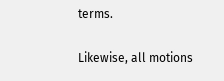terms.

Likewise, all motions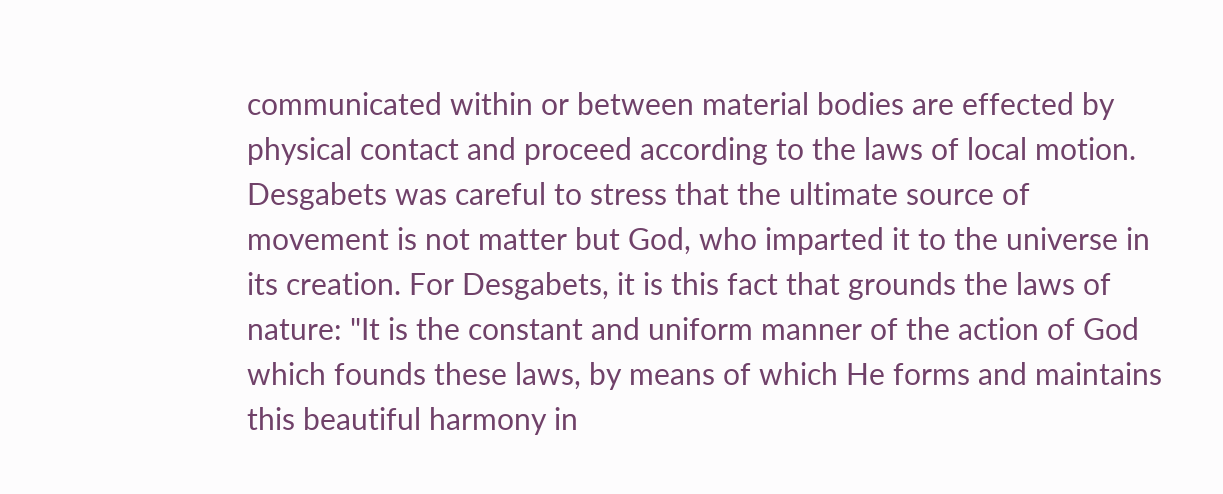communicated within or between material bodies are effected by physical contact and proceed according to the laws of local motion. Desgabets was careful to stress that the ultimate source of movement is not matter but God, who imparted it to the universe in its creation. For Desgabets, it is this fact that grounds the laws of nature: "It is the constant and uniform manner of the action of God which founds these laws, by means of which He forms and maintains this beautiful harmony in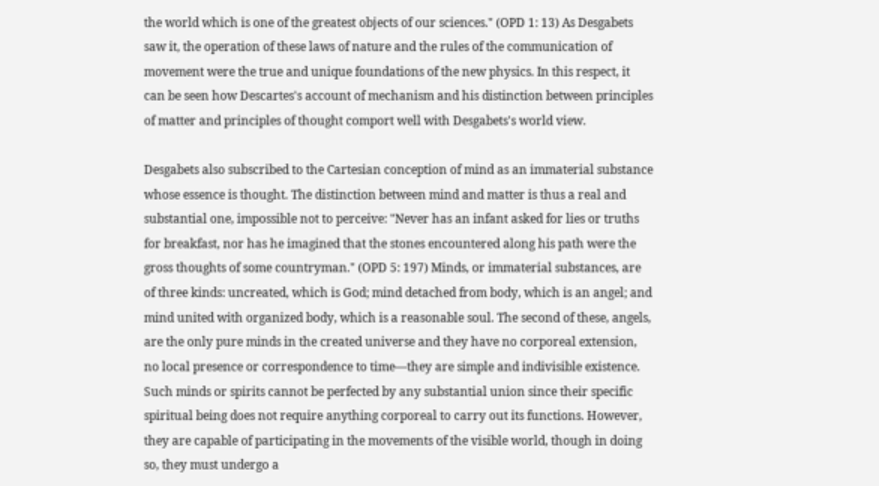the world which is one of the greatest objects of our sciences." (OPD 1: 13) As Desgabets saw it, the operation of these laws of nature and the rules of the communication of movement were the true and unique foundations of the new physics. In this respect, it can be seen how Descartes's account of mechanism and his distinction between principles of matter and principles of thought comport well with Desgabets's world view.

Desgabets also subscribed to the Cartesian conception of mind as an immaterial substance whose essence is thought. The distinction between mind and matter is thus a real and substantial one, impossible not to perceive: "Never has an infant asked for lies or truths for breakfast, nor has he imagined that the stones encountered along his path were the gross thoughts of some countryman." (OPD 5: 197) Minds, or immaterial substances, are of three kinds: uncreated, which is God; mind detached from body, which is an angel; and mind united with organized body, which is a reasonable soul. The second of these, angels, are the only pure minds in the created universe and they have no corporeal extension, no local presence or correspondence to time—they are simple and indivisible existence. Such minds or spirits cannot be perfected by any substantial union since their specific spiritual being does not require anything corporeal to carry out its functions. However, they are capable of participating in the movements of the visible world, though in doing so, they must undergo a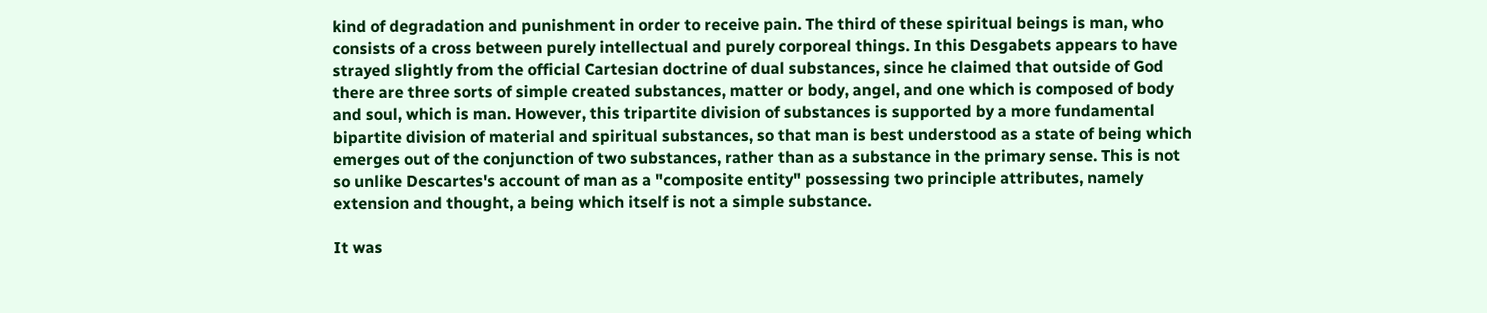kind of degradation and punishment in order to receive pain. The third of these spiritual beings is man, who consists of a cross between purely intellectual and purely corporeal things. In this Desgabets appears to have strayed slightly from the official Cartesian doctrine of dual substances, since he claimed that outside of God there are three sorts of simple created substances, matter or body, angel, and one which is composed of body and soul, which is man. However, this tripartite division of substances is supported by a more fundamental bipartite division of material and spiritual substances, so that man is best understood as a state of being which emerges out of the conjunction of two substances, rather than as a substance in the primary sense. This is not so unlike Descartes's account of man as a "composite entity" possessing two principle attributes, namely extension and thought, a being which itself is not a simple substance.

It was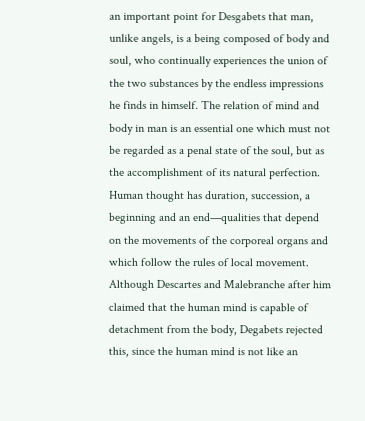an important point for Desgabets that man, unlike angels, is a being composed of body and soul, who continually experiences the union of the two substances by the endless impressions he finds in himself. The relation of mind and body in man is an essential one which must not be regarded as a penal state of the soul, but as the accomplishment of its natural perfection. Human thought has duration, succession, a beginning and an end—qualities that depend on the movements of the corporeal organs and which follow the rules of local movement. Although Descartes and Malebranche after him claimed that the human mind is capable of detachment from the body, Degabets rejected this, since the human mind is not like an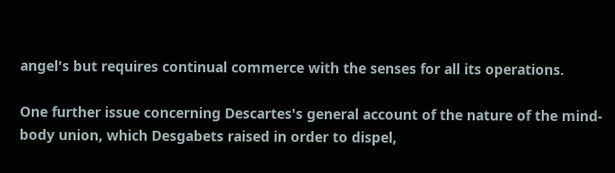angel's but requires continual commerce with the senses for all its operations.

One further issue concerning Descartes's general account of the nature of the mind-body union, which Desgabets raised in order to dispel,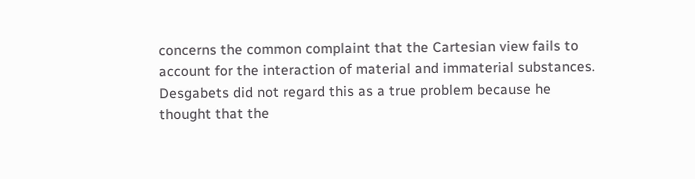concerns the common complaint that the Cartesian view fails to account for the interaction of material and immaterial substances. Desgabets did not regard this as a true problem because he thought that the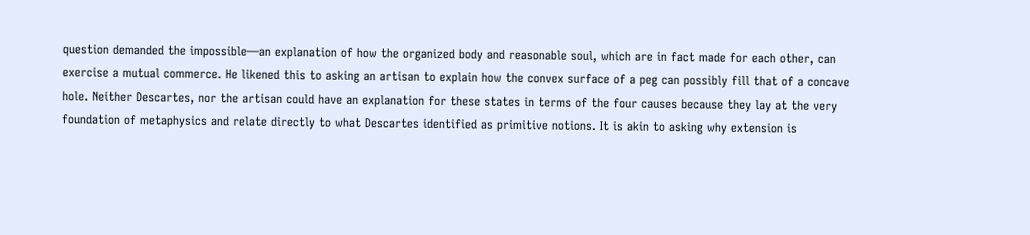question demanded the impossible—an explanation of how the organized body and reasonable soul, which are in fact made for each other, can exercise a mutual commerce. He likened this to asking an artisan to explain how the convex surface of a peg can possibly fill that of a concave hole. Neither Descartes, nor the artisan could have an explanation for these states in terms of the four causes because they lay at the very foundation of metaphysics and relate directly to what Descartes identified as primitive notions. It is akin to asking why extension is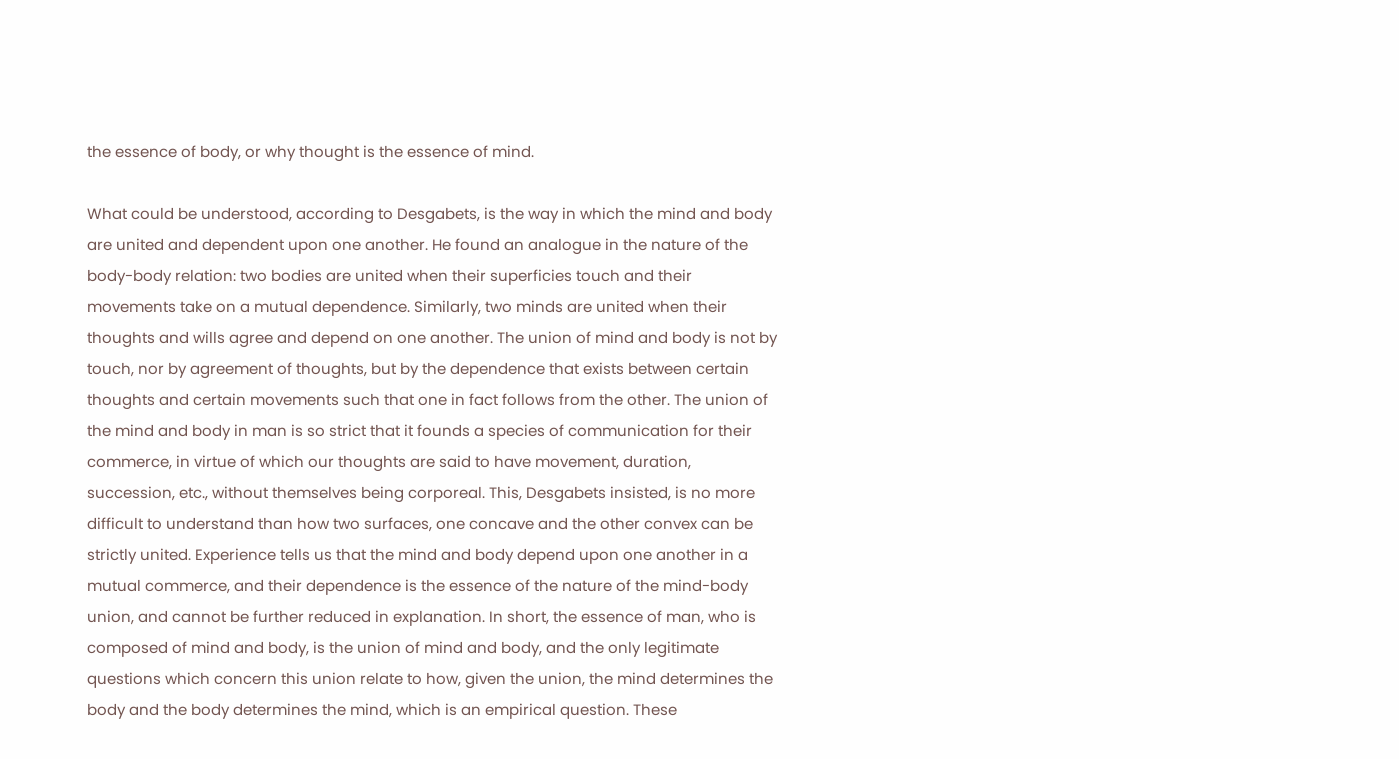the essence of body, or why thought is the essence of mind.

What could be understood, according to Desgabets, is the way in which the mind and body are united and dependent upon one another. He found an analogue in the nature of the body-body relation: two bodies are united when their superficies touch and their movements take on a mutual dependence. Similarly, two minds are united when their thoughts and wills agree and depend on one another. The union of mind and body is not by touch, nor by agreement of thoughts, but by the dependence that exists between certain thoughts and certain movements such that one in fact follows from the other. The union of the mind and body in man is so strict that it founds a species of communication for their commerce, in virtue of which our thoughts are said to have movement, duration, succession, etc., without themselves being corporeal. This, Desgabets insisted, is no more difficult to understand than how two surfaces, one concave and the other convex can be strictly united. Experience tells us that the mind and body depend upon one another in a mutual commerce, and their dependence is the essence of the nature of the mind-body union, and cannot be further reduced in explanation. In short, the essence of man, who is composed of mind and body, is the union of mind and body, and the only legitimate questions which concern this union relate to how, given the union, the mind determines the body and the body determines the mind, which is an empirical question. These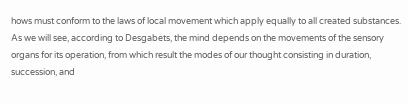hows must conform to the laws of local movement which apply equally to all created substances. As we will see, according to Desgabets, the mind depends on the movements of the sensory organs for its operation, from which result the modes of our thought consisting in duration, succession, and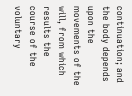continuation; and the body depends upon the movements of the will, from which results the course of the voluntary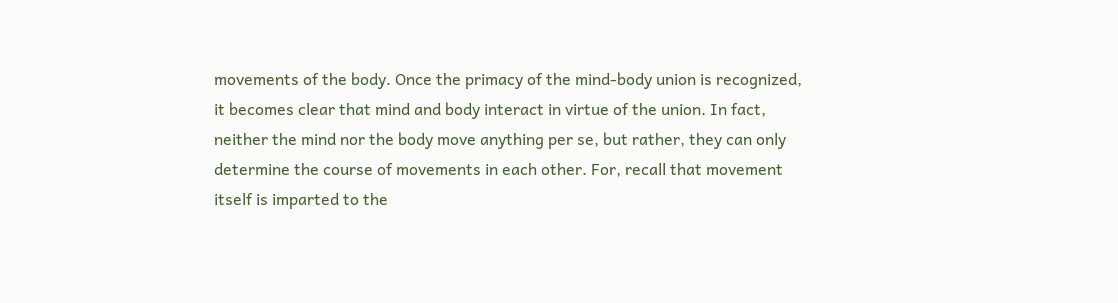movements of the body. Once the primacy of the mind-body union is recognized, it becomes clear that mind and body interact in virtue of the union. In fact, neither the mind nor the body move anything per se, but rather, they can only determine the course of movements in each other. For, recall that movement itself is imparted to the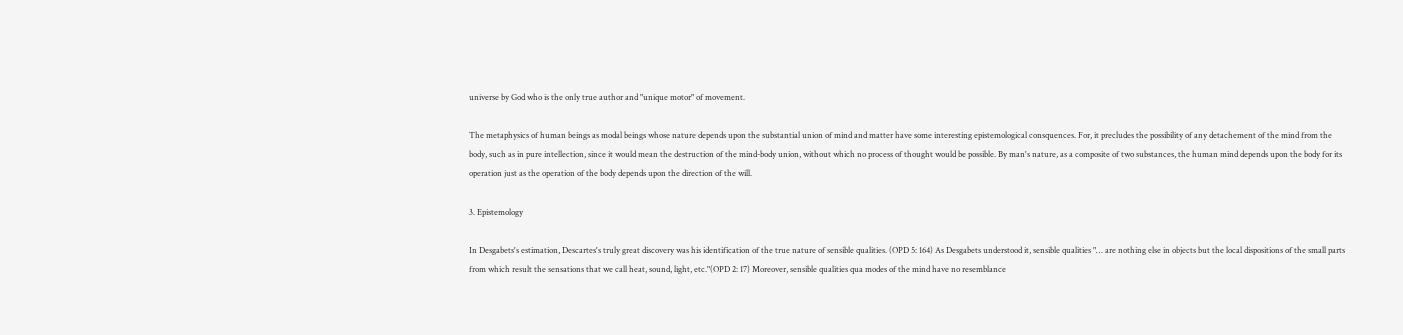universe by God who is the only true author and "unique motor" of movement.

The metaphysics of human beings as modal beings whose nature depends upon the substantial union of mind and matter have some interesting epistemological consquences. For, it precludes the possibility of any detachement of the mind from the body, such as in pure intellection, since it would mean the destruction of the mind-body union, without which no process of thought would be possible. By man's nature, as a composite of two substances, the human mind depends upon the body for its operation just as the operation of the body depends upon the direction of the will.

3. Epistemology

In Desgabets's estimation, Descartes's truly great discovery was his identification of the true nature of sensible qualities. (OPD 5: 164) As Desgabets understood it, sensible qualities "… are nothing else in objects but the local dispositions of the small parts from which result the sensations that we call heat, sound, light, etc."(OPD 2: 17) Moreover, sensible qualities qua modes of the mind have no resemblance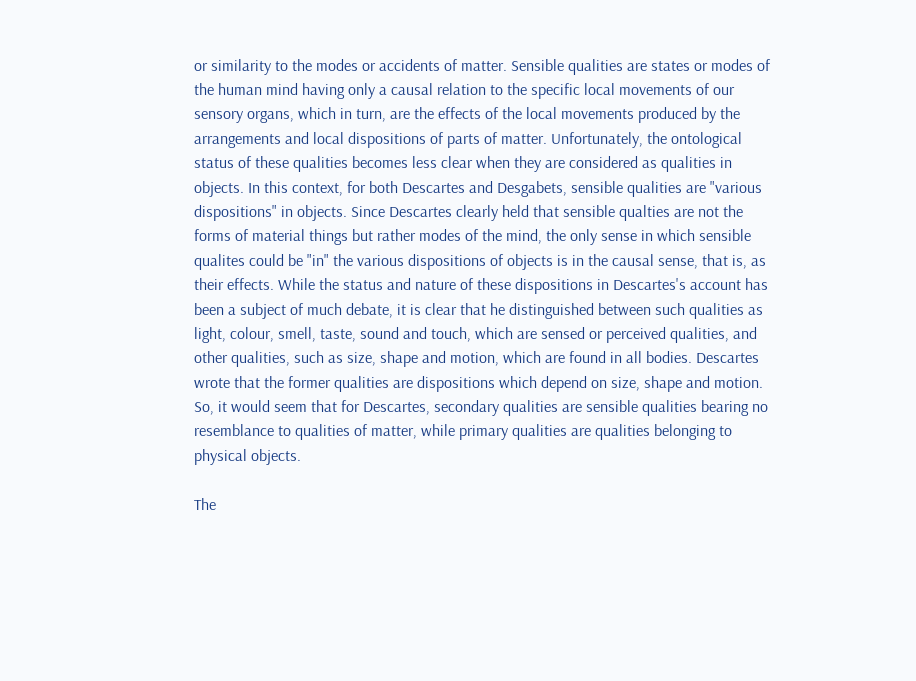or similarity to the modes or accidents of matter. Sensible qualities are states or modes of the human mind having only a causal relation to the specific local movements of our sensory organs, which in turn, are the effects of the local movements produced by the arrangements and local dispositions of parts of matter. Unfortunately, the ontological status of these qualities becomes less clear when they are considered as qualities in objects. In this context, for both Descartes and Desgabets, sensible qualities are "various dispositions" in objects. Since Descartes clearly held that sensible qualties are not the forms of material things but rather modes of the mind, the only sense in which sensible qualites could be "in" the various dispositions of objects is in the causal sense, that is, as their effects. While the status and nature of these dispositions in Descartes's account has been a subject of much debate, it is clear that he distinguished between such qualities as light, colour, smell, taste, sound and touch, which are sensed or perceived qualities, and other qualities, such as size, shape and motion, which are found in all bodies. Descartes wrote that the former qualities are dispositions which depend on size, shape and motion. So, it would seem that for Descartes, secondary qualities are sensible qualities bearing no resemblance to qualities of matter, while primary qualities are qualities belonging to physical objects.

The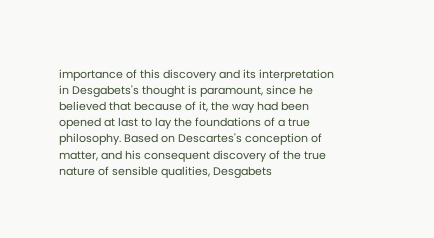importance of this discovery and its interpretation in Desgabets's thought is paramount, since he believed that because of it, the way had been opened at last to lay the foundations of a true philosophy. Based on Descartes's conception of matter, and his consequent discovery of the true nature of sensible qualities, Desgabets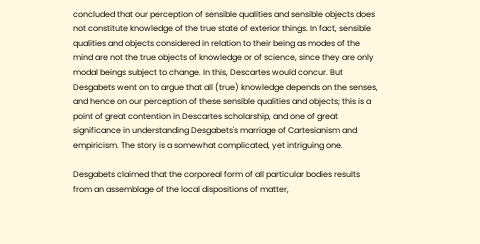concluded that our perception of sensible qualities and sensible objects does not constitute knowledge of the true state of exterior things. In fact, sensible qualities and objects considered in relation to their being as modes of the mind are not the true objects of knowledge or of science, since they are only modal beings subject to change. In this, Descartes would concur. But Desgabets went on to argue that all (true) knowledge depends on the senses, and hence on our perception of these sensible qualities and objects; this is a point of great contention in Descartes scholarship, and one of great significance in understanding Desgabets's marriage of Cartesianism and empiricism. The story is a somewhat complicated, yet intriguing one.

Desgabets claimed that the corporeal form of all particular bodies results from an assemblage of the local dispositions of matter,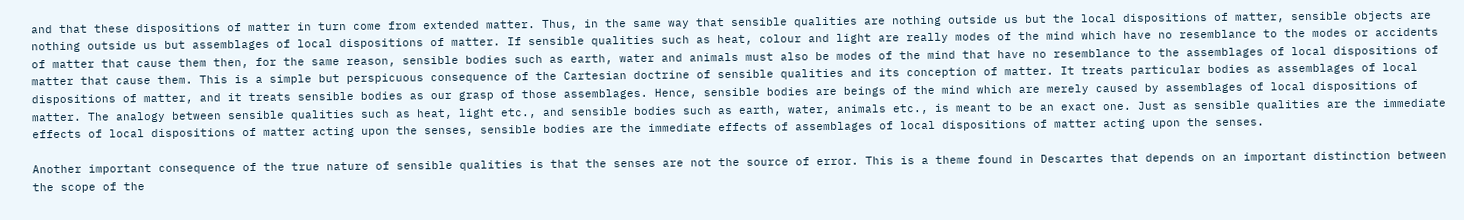and that these dispositions of matter in turn come from extended matter. Thus, in the same way that sensible qualities are nothing outside us but the local dispositions of matter, sensible objects are nothing outside us but assemblages of local dispositions of matter. If sensible qualities such as heat, colour and light are really modes of the mind which have no resemblance to the modes or accidents of matter that cause them then, for the same reason, sensible bodies such as earth, water and animals must also be modes of the mind that have no resemblance to the assemblages of local dispositions of matter that cause them. This is a simple but perspicuous consequence of the Cartesian doctrine of sensible qualities and its conception of matter. It treats particular bodies as assemblages of local dispositions of matter, and it treats sensible bodies as our grasp of those assemblages. Hence, sensible bodies are beings of the mind which are merely caused by assemblages of local dispositions of matter. The analogy between sensible qualities such as heat, light etc., and sensible bodies such as earth, water, animals etc., is meant to be an exact one. Just as sensible qualities are the immediate effects of local dispositions of matter acting upon the senses, sensible bodies are the immediate effects of assemblages of local dispositions of matter acting upon the senses.

Another important consequence of the true nature of sensible qualities is that the senses are not the source of error. This is a theme found in Descartes that depends on an important distinction between the scope of the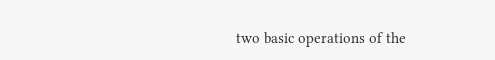two basic operations of the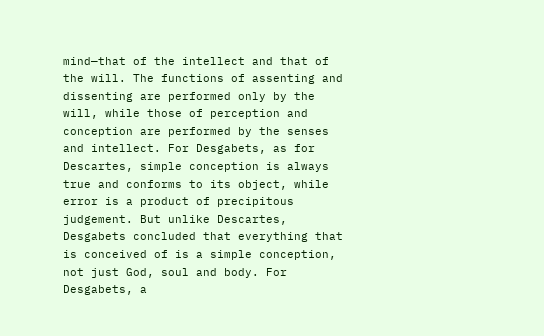mind—that of the intellect and that of the will. The functions of assenting and dissenting are performed only by the will, while those of perception and conception are performed by the senses and intellect. For Desgabets, as for Descartes, simple conception is always true and conforms to its object, while error is a product of precipitous judgement. But unlike Descartes, Desgabets concluded that everything that is conceived of is a simple conception, not just God, soul and body. For Desgabets, a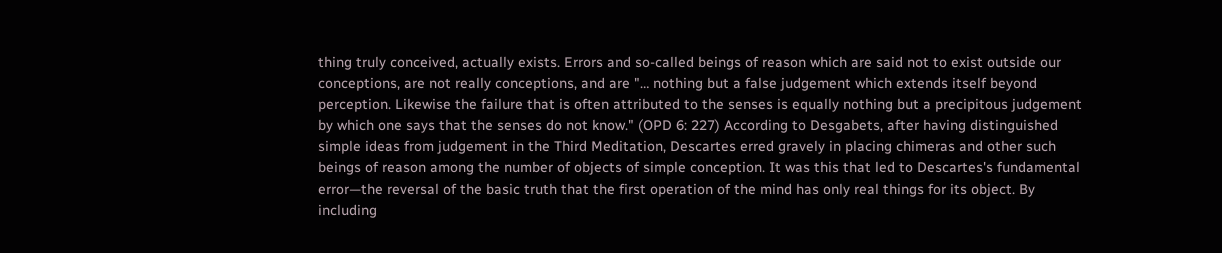thing truly conceived, actually exists. Errors and so-called beings of reason which are said not to exist outside our conceptions, are not really conceptions, and are "… nothing but a false judgement which extends itself beyond perception. Likewise the failure that is often attributed to the senses is equally nothing but a precipitous judgement by which one says that the senses do not know." (OPD 6: 227) According to Desgabets, after having distinguished simple ideas from judgement in the Third Meditation, Descartes erred gravely in placing chimeras and other such beings of reason among the number of objects of simple conception. It was this that led to Descartes's fundamental error—the reversal of the basic truth that the first operation of the mind has only real things for its object. By including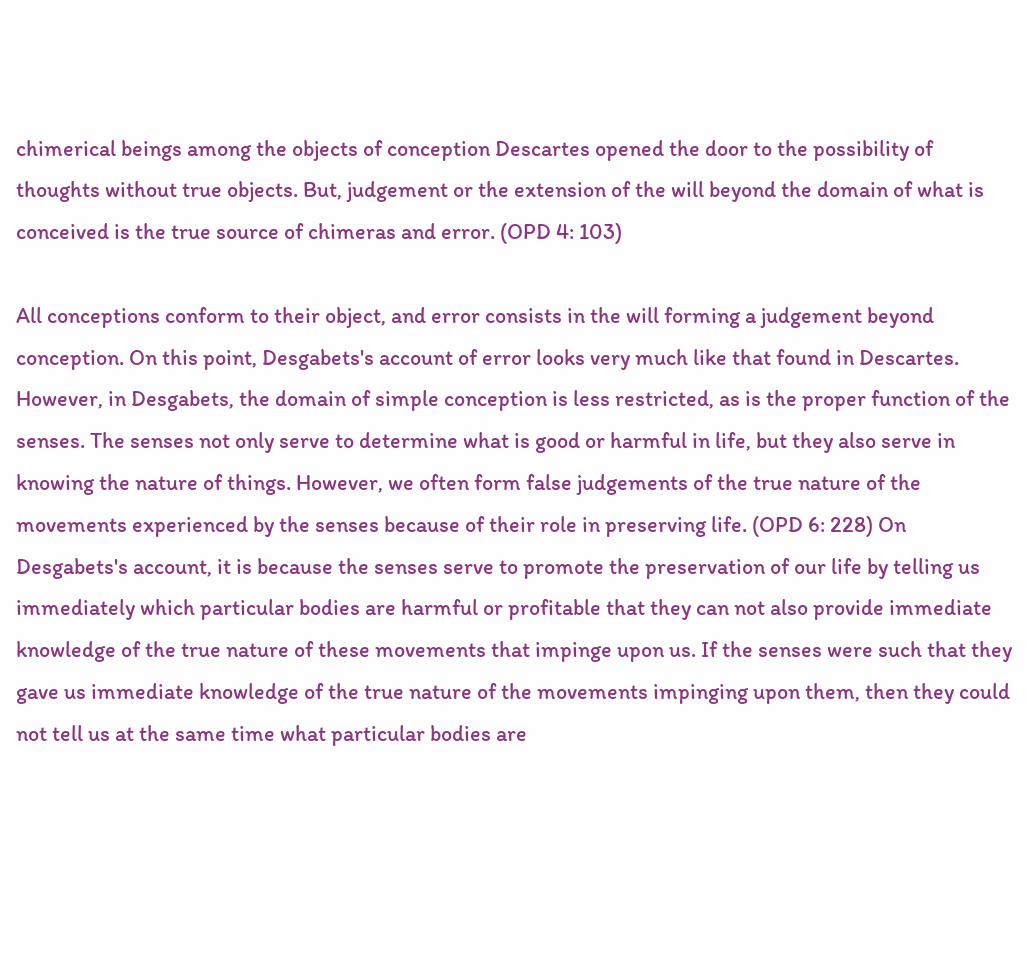chimerical beings among the objects of conception Descartes opened the door to the possibility of thoughts without true objects. But, judgement or the extension of the will beyond the domain of what is conceived is the true source of chimeras and error. (OPD 4: 103)

All conceptions conform to their object, and error consists in the will forming a judgement beyond conception. On this point, Desgabets's account of error looks very much like that found in Descartes. However, in Desgabets, the domain of simple conception is less restricted, as is the proper function of the senses. The senses not only serve to determine what is good or harmful in life, but they also serve in knowing the nature of things. However, we often form false judgements of the true nature of the movements experienced by the senses because of their role in preserving life. (OPD 6: 228) On Desgabets's account, it is because the senses serve to promote the preservation of our life by telling us immediately which particular bodies are harmful or profitable that they can not also provide immediate knowledge of the true nature of these movements that impinge upon us. If the senses were such that they gave us immediate knowledge of the true nature of the movements impinging upon them, then they could not tell us at the same time what particular bodies are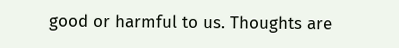good or harmful to us. Thoughts are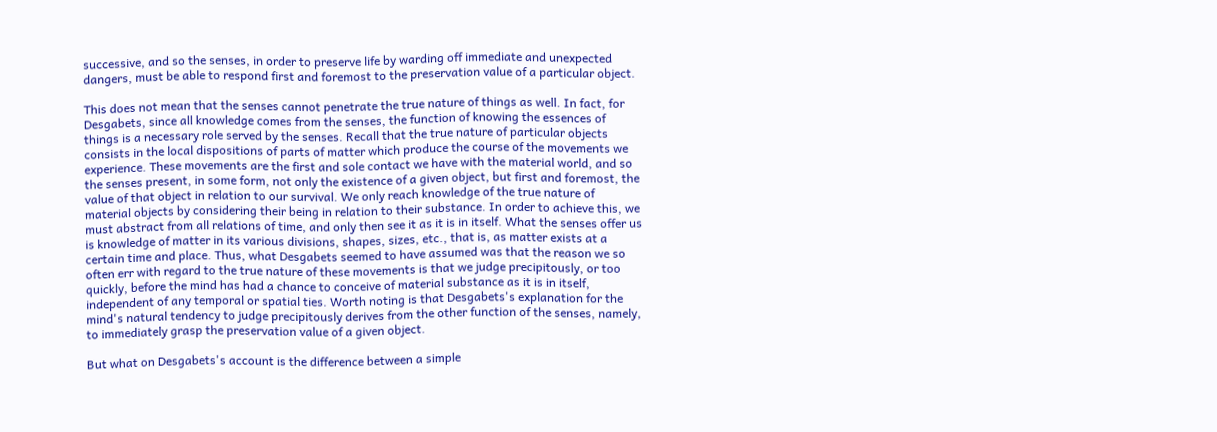successive, and so the senses, in order to preserve life by warding off immediate and unexpected dangers, must be able to respond first and foremost to the preservation value of a particular object.

This does not mean that the senses cannot penetrate the true nature of things as well. In fact, for Desgabets, since all knowledge comes from the senses, the function of knowing the essences of things is a necessary role served by the senses. Recall that the true nature of particular objects consists in the local dispositions of parts of matter which produce the course of the movements we experience. These movements are the first and sole contact we have with the material world, and so the senses present, in some form, not only the existence of a given object, but first and foremost, the value of that object in relation to our survival. We only reach knowledge of the true nature of material objects by considering their being in relation to their substance. In order to achieve this, we must abstract from all relations of time, and only then see it as it is in itself. What the senses offer us is knowledge of matter in its various divisions, shapes, sizes, etc., that is, as matter exists at a certain time and place. Thus, what Desgabets seemed to have assumed was that the reason we so often err with regard to the true nature of these movements is that we judge precipitously, or too quickly, before the mind has had a chance to conceive of material substance as it is in itself, independent of any temporal or spatial ties. Worth noting is that Desgabets's explanation for the mind's natural tendency to judge precipitously derives from the other function of the senses, namely, to immediately grasp the preservation value of a given object.

But what on Desgabets's account is the difference between a simple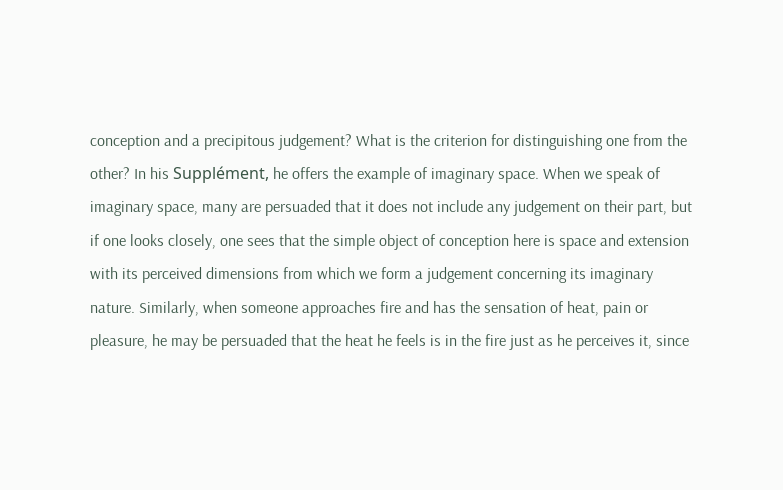conception and a precipitous judgement? What is the criterion for distinguishing one from the other? In his Supplément, he offers the example of imaginary space. When we speak of imaginary space, many are persuaded that it does not include any judgement on their part, but if one looks closely, one sees that the simple object of conception here is space and extension with its perceived dimensions from which we form a judgement concerning its imaginary nature. Similarly, when someone approaches fire and has the sensation of heat, pain or pleasure, he may be persuaded that the heat he feels is in the fire just as he perceives it, since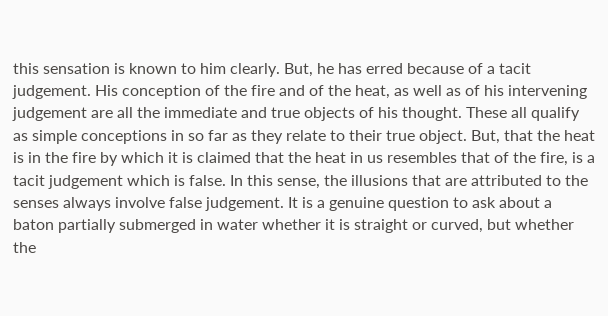this sensation is known to him clearly. But, he has erred because of a tacit judgement. His conception of the fire and of the heat, as well as of his intervening judgement are all the immediate and true objects of his thought. These all qualify as simple conceptions in so far as they relate to their true object. But, that the heat is in the fire by which it is claimed that the heat in us resembles that of the fire, is a tacit judgement which is false. In this sense, the illusions that are attributed to the senses always involve false judgement. It is a genuine question to ask about a baton partially submerged in water whether it is straight or curved, but whether the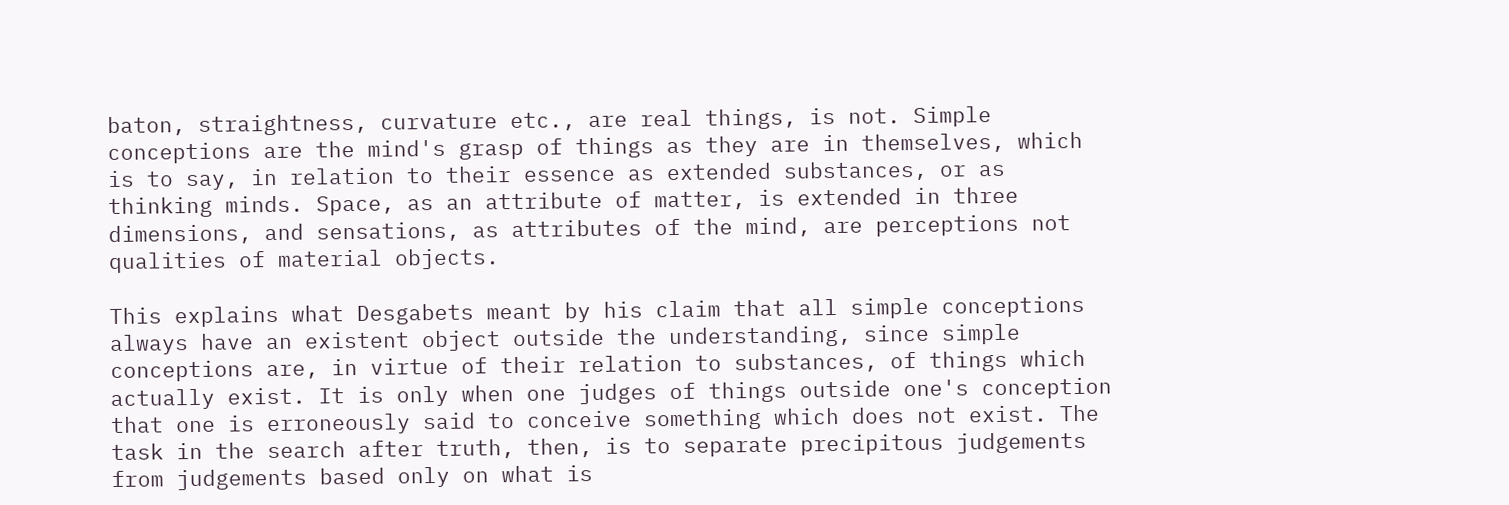baton, straightness, curvature etc., are real things, is not. Simple conceptions are the mind's grasp of things as they are in themselves, which is to say, in relation to their essence as extended substances, or as thinking minds. Space, as an attribute of matter, is extended in three dimensions, and sensations, as attributes of the mind, are perceptions not qualities of material objects.

This explains what Desgabets meant by his claim that all simple conceptions always have an existent object outside the understanding, since simple conceptions are, in virtue of their relation to substances, of things which actually exist. It is only when one judges of things outside one's conception that one is erroneously said to conceive something which does not exist. The task in the search after truth, then, is to separate precipitous judgements from judgements based only on what is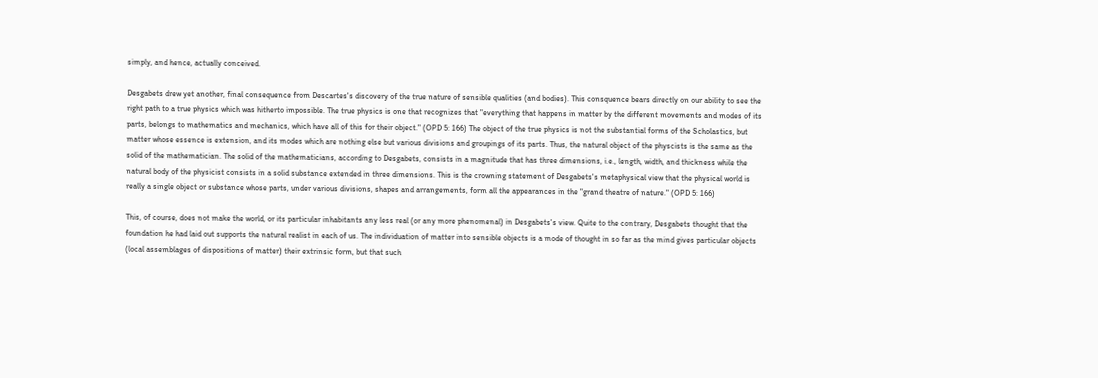simply, and hence, actually conceived.

Desgabets drew yet another, final consequence from Descartes's discovery of the true nature of sensible qualities (and bodies). This consquence bears directly on our ability to see the right path to a true physics which was hitherto impossible. The true physics is one that recognizes that "everything that happens in matter by the different movements and modes of its parts, belongs to mathematics and mechanics, which have all of this for their object." (OPD 5: 166) The object of the true physics is not the substantial forms of the Scholastics, but matter whose essence is extension, and its modes which are nothing else but various divisions and groupings of its parts. Thus, the natural object of the physcists is the same as the solid of the mathematician. The solid of the mathematicians, according to Desgabets, consists in a magnitude that has three dimensions, i.e., length, width, and thickness while the natural body of the physicist consists in a solid substance extended in three dimensions. This is the crowning statement of Desgabets's metaphysical view that the physical world is really a single object or substance whose parts, under various divisions, shapes and arrangements, form all the appearances in the "grand theatre of nature." (OPD 5: 166)

This, of course, does not make the world, or its particular inhabitants any less real (or any more phenomenal) in Desgabets's view. Quite to the contrary, Desgabets thought that the foundation he had laid out supports the natural realist in each of us. The individuation of matter into sensible objects is a mode of thought in so far as the mind gives particular objects (local assemblages of dispositions of matter) their extrinsic form, but that such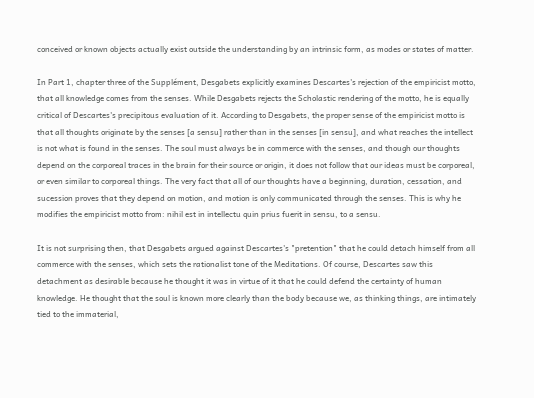conceived or known objects actually exist outside the understanding by an intrinsic form, as modes or states of matter.

In Part 1, chapter three of the Supplément, Desgabets explicitly examines Descartes's rejection of the empiricist motto, that all knowledge comes from the senses. While Desgabets rejects the Scholastic rendering of the motto, he is equally critical of Descartes's precipitous evaluation of it. According to Desgabets, the proper sense of the empiricist motto is that all thoughts originate by the senses [a sensu] rather than in the senses [in sensu], and what reaches the intellect is not what is found in the senses. The soul must always be in commerce with the senses, and though our thoughts depend on the corporeal traces in the brain for their source or origin, it does not follow that our ideas must be corporeal, or even similar to corporeal things. The very fact that all of our thoughts have a beginning, duration, cessation, and sucession proves that they depend on motion, and motion is only communicated through the senses. This is why he modifies the empiricist motto from: nihil est in intellectu quin prius fuerit in sensu, to a sensu.

It is not surprising then, that Desgabets argued against Descartes's "pretention" that he could detach himself from all commerce with the senses, which sets the rationalist tone of the Meditations. Of course, Descartes saw this detachment as desirable because he thought it was in virtue of it that he could defend the certainty of human knowledge. He thought that the soul is known more clearly than the body because we, as thinking things, are intimately tied to the immaterial,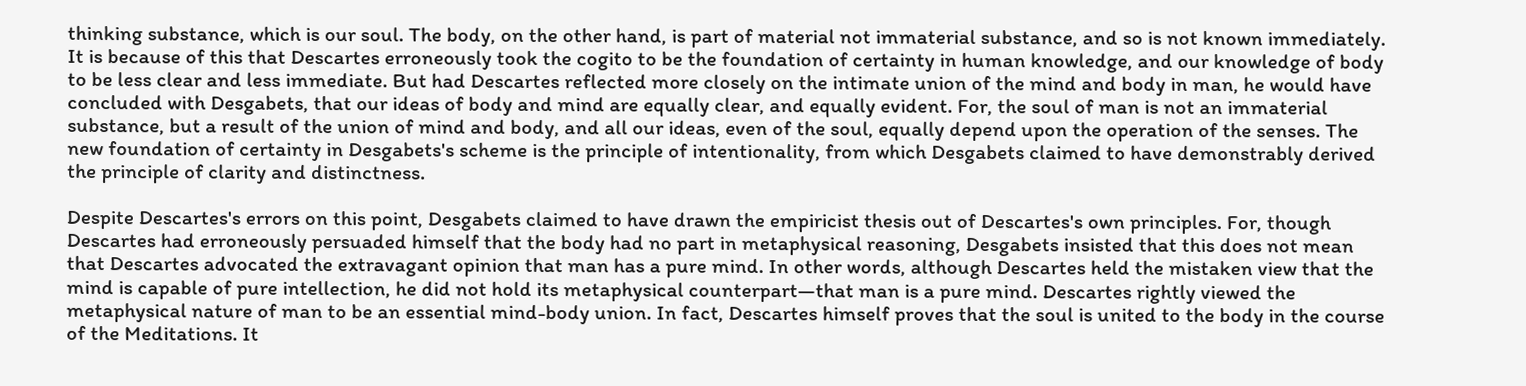thinking substance, which is our soul. The body, on the other hand, is part of material not immaterial substance, and so is not known immediately. It is because of this that Descartes erroneously took the cogito to be the foundation of certainty in human knowledge, and our knowledge of body to be less clear and less immediate. But had Descartes reflected more closely on the intimate union of the mind and body in man, he would have concluded with Desgabets, that our ideas of body and mind are equally clear, and equally evident. For, the soul of man is not an immaterial substance, but a result of the union of mind and body, and all our ideas, even of the soul, equally depend upon the operation of the senses. The new foundation of certainty in Desgabets's scheme is the principle of intentionality, from which Desgabets claimed to have demonstrably derived the principle of clarity and distinctness.

Despite Descartes's errors on this point, Desgabets claimed to have drawn the empiricist thesis out of Descartes's own principles. For, though Descartes had erroneously persuaded himself that the body had no part in metaphysical reasoning, Desgabets insisted that this does not mean that Descartes advocated the extravagant opinion that man has a pure mind. In other words, although Descartes held the mistaken view that the mind is capable of pure intellection, he did not hold its metaphysical counterpart—that man is a pure mind. Descartes rightly viewed the metaphysical nature of man to be an essential mind-body union. In fact, Descartes himself proves that the soul is united to the body in the course of the Meditations. It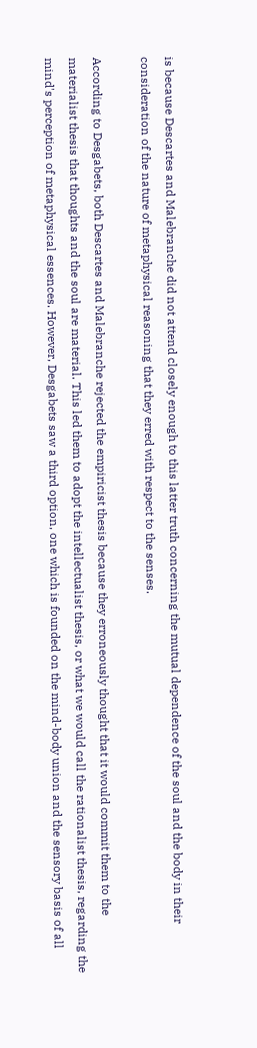is because Descartes and Malebranche did not attend closely enough to this latter truth concerning the mutual dependence of the soul and the body in their consideration of the nature of metaphysical reasoning that they erred with respect to the senses.

According to Desgabets, both Descartes and Malebranche rejected the empiricist thesis because they erroneously thought that it would commit them to the materialist thesis that thoughts and the soul are material. This led them to adopt the intellectualist thesis, or what we would call the rationalist thesis, regarding the mind's perception of metaphysical essences. However, Desgabets saw a third option, one which is founded on the mind-body union and the sensory basis of all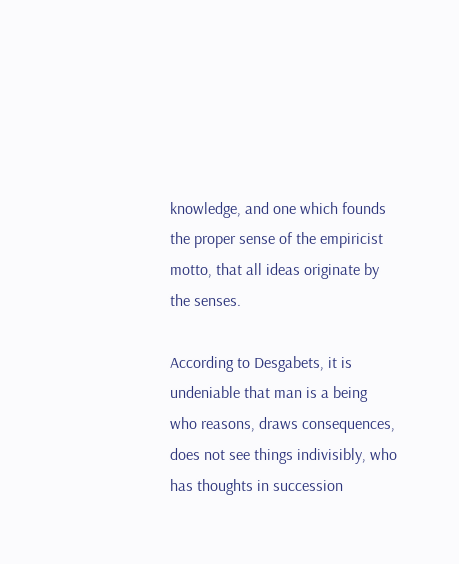knowledge, and one which founds the proper sense of the empiricist motto, that all ideas originate by the senses.

According to Desgabets, it is undeniable that man is a being who reasons, draws consequences, does not see things indivisibly, who has thoughts in succession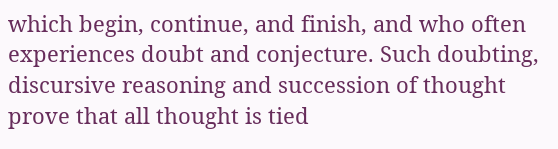which begin, continue, and finish, and who often experiences doubt and conjecture. Such doubting, discursive reasoning and succession of thought prove that all thought is tied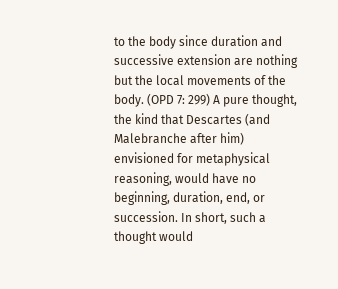to the body since duration and successive extension are nothing but the local movements of the body. (OPD 7: 299) A pure thought, the kind that Descartes (and Malebranche after him) envisioned for metaphysical reasoning, would have no beginning, duration, end, or succession. In short, such a thought would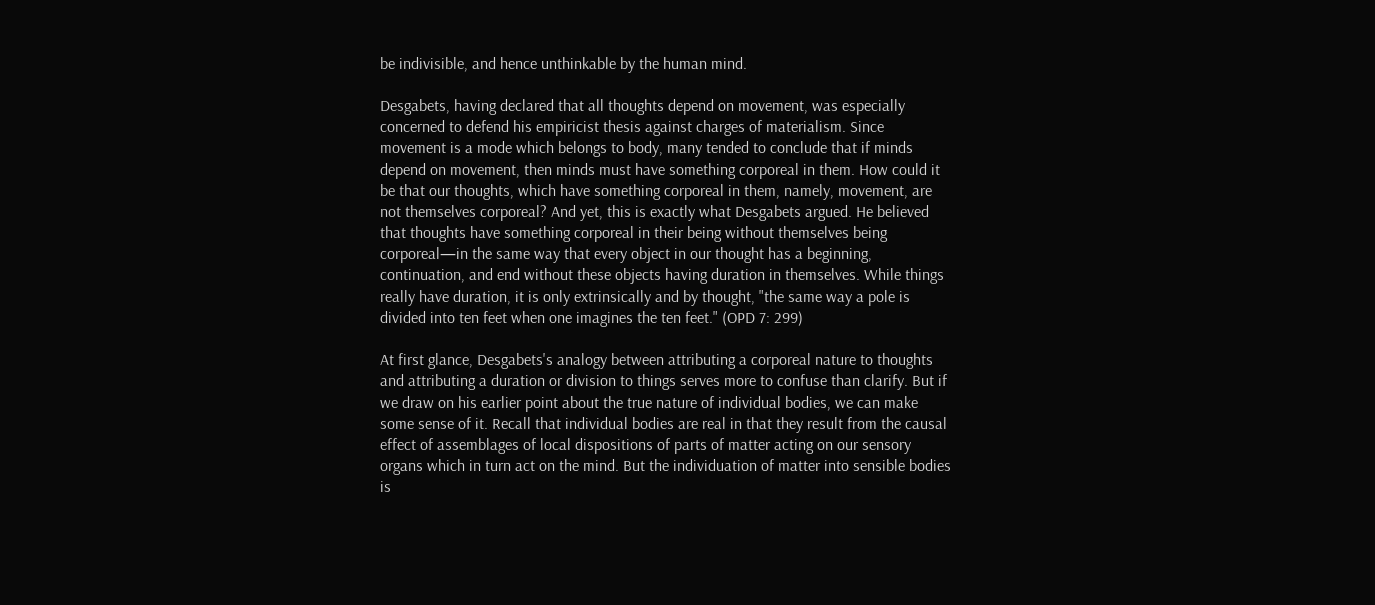be indivisible, and hence unthinkable by the human mind.

Desgabets, having declared that all thoughts depend on movement, was especially concerned to defend his empiricist thesis against charges of materialism. Since movement is a mode which belongs to body, many tended to conclude that if minds depend on movement, then minds must have something corporeal in them. How could it be that our thoughts, which have something corporeal in them, namely, movement, are not themselves corporeal? And yet, this is exactly what Desgabets argued. He believed that thoughts have something corporeal in their being without themselves being corporeal—in the same way that every object in our thought has a beginning, continuation, and end without these objects having duration in themselves. While things really have duration, it is only extrinsically and by thought, "the same way a pole is divided into ten feet when one imagines the ten feet." (OPD 7: 299)

At first glance, Desgabets's analogy between attributing a corporeal nature to thoughts and attributing a duration or division to things serves more to confuse than clarify. But if we draw on his earlier point about the true nature of individual bodies, we can make some sense of it. Recall that individual bodies are real in that they result from the causal effect of assemblages of local dispositions of parts of matter acting on our sensory organs which in turn act on the mind. But the individuation of matter into sensible bodies is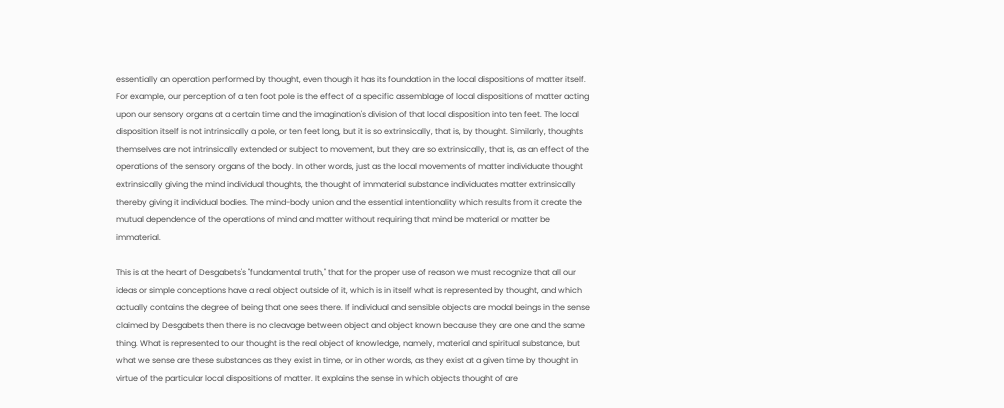essentially an operation performed by thought, even though it has its foundation in the local dispositions of matter itself. For example, our perception of a ten foot pole is the effect of a specific assemblage of local dispositions of matter acting upon our sensory organs at a certain time and the imagination's division of that local disposition into ten feet. The local disposition itself is not intrinsically a pole, or ten feet long, but it is so extrinsically, that is, by thought. Similarly, thoughts themselves are not intrinsically extended or subject to movement, but they are so extrinsically, that is, as an effect of the operations of the sensory organs of the body. In other words, just as the local movements of matter individuate thought extrinsically giving the mind individual thoughts, the thought of immaterial substance individuates matter extrinsically thereby giving it individual bodies. The mind-body union and the essential intentionality which results from it create the mutual dependence of the operations of mind and matter without requiring that mind be material or matter be immaterial.

This is at the heart of Desgabets's "fundamental truth," that for the proper use of reason we must recognize that all our ideas or simple conceptions have a real object outside of it, which is in itself what is represented by thought, and which actually contains the degree of being that one sees there. If individual and sensible objects are modal beings in the sense claimed by Desgabets then there is no cleavage between object and object known because they are one and the same thing. What is represented to our thought is the real object of knowledge, namely, material and spiritual substance, but what we sense are these substances as they exist in time, or in other words, as they exist at a given time by thought in virtue of the particular local dispositions of matter. It explains the sense in which objects thought of are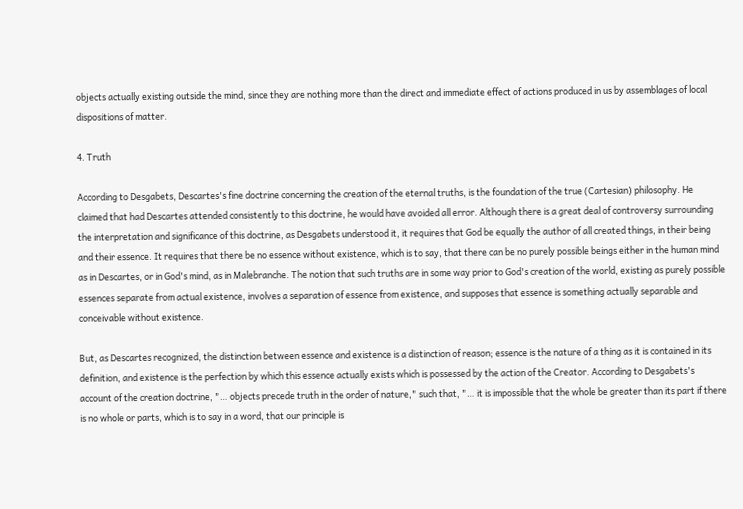objects actually existing outside the mind, since they are nothing more than the direct and immediate effect of actions produced in us by assemblages of local dispositions of matter.

4. Truth

According to Desgabets, Descartes's fine doctrine concerning the creation of the eternal truths, is the foundation of the true (Cartesian) philosophy. He claimed that had Descartes attended consistently to this doctrine, he would have avoided all error. Although there is a great deal of controversy surrounding the interpretation and significance of this doctrine, as Desgabets understood it, it requires that God be equally the author of all created things, in their being and their essence. It requires that there be no essence without existence, which is to say, that there can be no purely possible beings either in the human mind as in Descartes, or in God's mind, as in Malebranche. The notion that such truths are in some way prior to God's creation of the world, existing as purely possible essences separate from actual existence, involves a separation of essence from existence, and supposes that essence is something actually separable and conceivable without existence.

But, as Descartes recognized, the distinction between essence and existence is a distinction of reason; essence is the nature of a thing as it is contained in its definition, and existence is the perfection by which this essence actually exists which is possessed by the action of the Creator. According to Desgabets's account of the creation doctrine, "… objects precede truth in the order of nature," such that, "… it is impossible that the whole be greater than its part if there is no whole or parts, which is to say in a word, that our principle is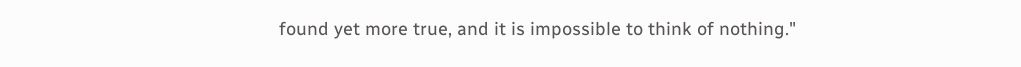found yet more true, and it is impossible to think of nothing."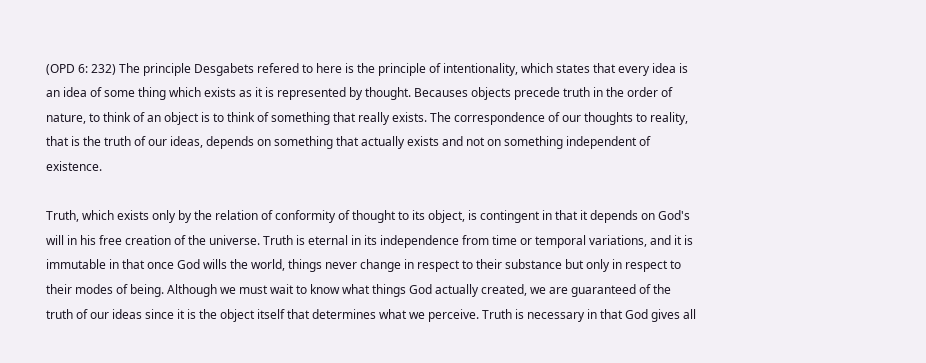(OPD 6: 232) The principle Desgabets refered to here is the principle of intentionality, which states that every idea is an idea of some thing which exists as it is represented by thought. Becauses objects precede truth in the order of nature, to think of an object is to think of something that really exists. The correspondence of our thoughts to reality, that is the truth of our ideas, depends on something that actually exists and not on something independent of existence.

Truth, which exists only by the relation of conformity of thought to its object, is contingent in that it depends on God's will in his free creation of the universe. Truth is eternal in its independence from time or temporal variations, and it is immutable in that once God wills the world, things never change in respect to their substance but only in respect to their modes of being. Although we must wait to know what things God actually created, we are guaranteed of the truth of our ideas since it is the object itself that determines what we perceive. Truth is necessary in that God gives all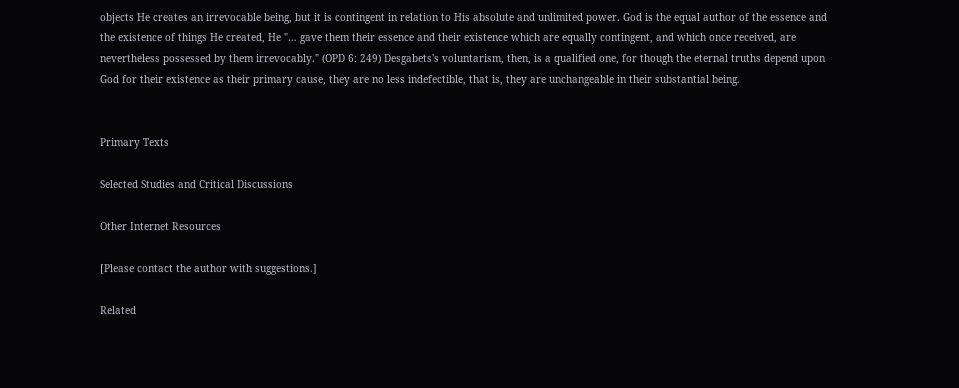objects He creates an irrevocable being, but it is contingent in relation to His absolute and unlimited power. God is the equal author of the essence and the existence of things He created, He "… gave them their essence and their existence which are equally contingent, and which once received, are nevertheless possessed by them irrevocably." (OPD 6: 249) Desgabets's voluntarism, then, is a qualified one, for though the eternal truths depend upon God for their existence as their primary cause, they are no less indefectible, that is, they are unchangeable in their substantial being.


Primary Texts

Selected Studies and Critical Discussions

Other Internet Resources

[Please contact the author with suggestions.]

Related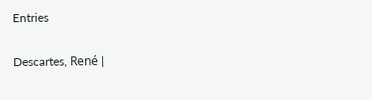Entries

Descartes, René |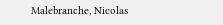Malebranche, Nicolas